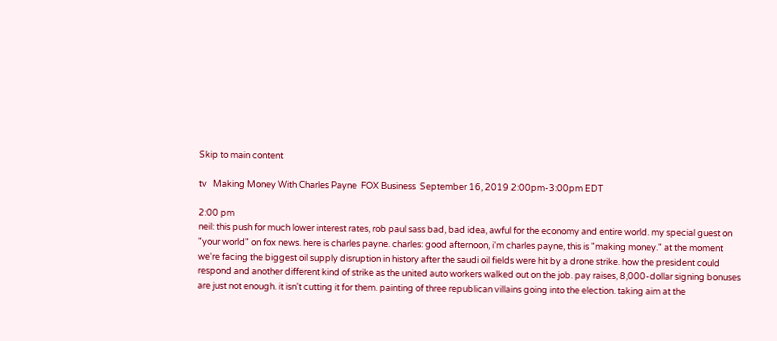Skip to main content

tv   Making Money With Charles Payne  FOX Business  September 16, 2019 2:00pm-3:00pm EDT

2:00 pm
neil: this push for much lower interest rates, rob paul sass bad, bad idea, awful for the economy and entire world. my special guest on "your world" on fox news. here is charles payne. charles: good afternoon, i'm charles payne, this is "making money." at the moment we're facing the biggest oil supply disruption in history after the saudi oil fields were hit by a drone strike. how the president could respond and another different kind of strike as the united auto workers walked out on the job. pay raises, 8,000-dollar signing bonuses are just not enough. it isn't cutting it for them. painting of three republican villains going into the election. taking aim at the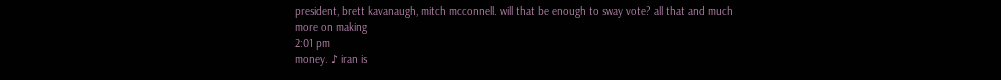president, brett kavanaugh, mitch mcconnell. will that be enough to sway vote? all that and much more on making
2:01 pm
money. ♪ iran is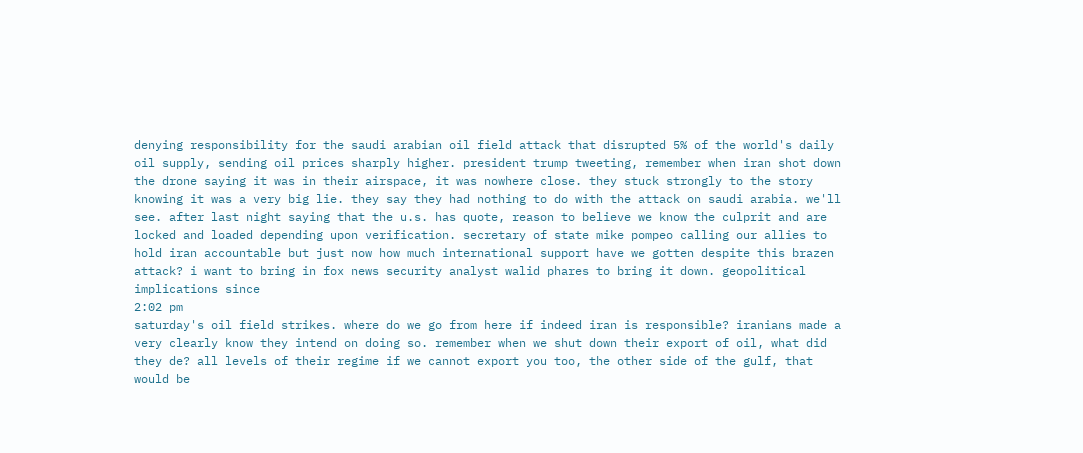denying responsibility for the saudi arabian oil field attack that disrupted 5% of the world's daily oil supply, sending oil prices sharply higher. president trump tweeting, remember when iran shot down the drone saying it was in their airspace, it was nowhere close. they stuck strongly to the story knowing it was a very big lie. they say they had nothing to do with the attack on saudi arabia. we'll see. after last night saying that the u.s. has quote, reason to believe we know the culprit and are locked and loaded depending upon verification. secretary of state mike pompeo calling our allies to hold iran accountable but just now how much international support have we gotten despite this brazen attack? i want to bring in fox news security analyst walid phares to bring it down. geopolitical implications since
2:02 pm
saturday's oil field strikes. where do we go from here if indeed iran is responsible? iranians made a very clearly know they intend on doing so. remember when we shut down their export of oil, what did they de? all levels of their regime if we cannot export you too, the other side of the gulf, that would be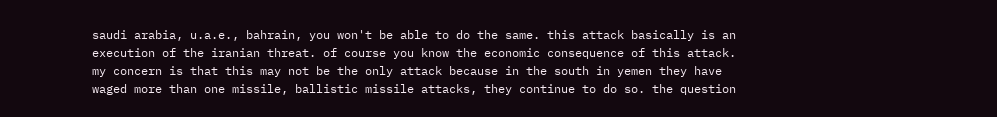saudi arabia, u.a.e., bahrain, you won't be able to do the same. this attack basically is an execution of the iranian threat. of course you know the economic consequence of this attack. my concern is that this may not be the only attack because in the south in yemen they have waged more than one missile, ballistic missile attacks, they continue to do so. the question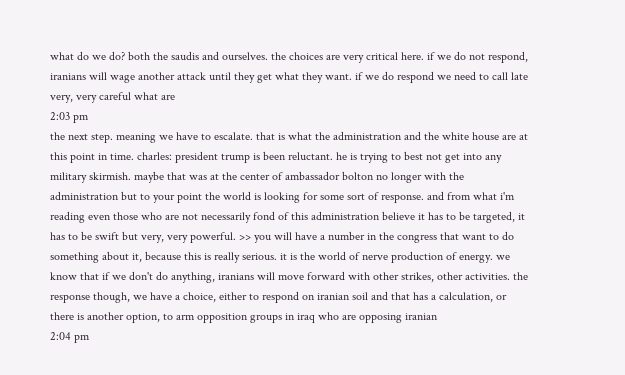what do we do? both the saudis and ourselves. the choices are very critical here. if we do not respond, iranians will wage another attack until they get what they want. if we do respond we need to call late very, very careful what are
2:03 pm
the next step. meaning we have to escalate. that is what the administration and the white house are at this point in time. charles: president trump is been reluctant. he is trying to best not get into any military skirmish. maybe that was at the center of ambassador bolton no longer with the administration but to your point the world is looking for some sort of response. and from what i'm reading even those who are not necessarily fond of this administration believe it has to be targeted, it has to be swift but very, very powerful. >> you will have a number in the congress that want to do something about it, because this is really serious. it is the world of nerve production of energy. we know that if we don't do anything, iranians will move forward with other strikes, other activities. the response though, we have a choice, either to respond on iranian soil and that has a calculation, or there is another option, to arm opposition groups in iraq who are opposing iranian
2:04 pm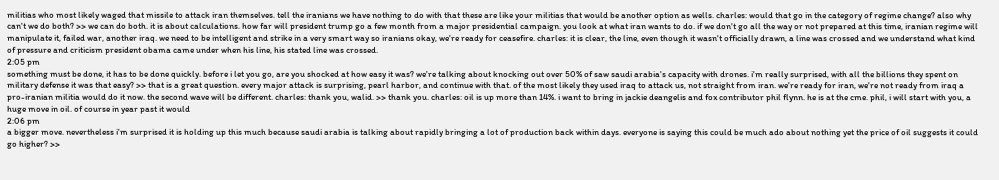militias who most likely waged that missile to attack iran themselves. tell the iranians we have nothing to do with that these are like your militias that would be another option as wells. charles: would that go in the category of regime change? also why can't we do both? >> we can do both. it is about calculations. how far will president trump go a few month from a major presidential campaign. you look at what iran wants to do. if we don't go all the way or not prepared at this time, iranian regime will manipulate it, failed war, another iraq. we need to be intelligent and strike in a very smart way so iranians okay, we're ready for ceasefire. charles: it is clear, the line, even though it wasn't officially drawn, a line was crossed and we understand what kind of pressure and criticism president obama came under when his line, his stated line was crossed.
2:05 pm
something must be done, it has to be done quickly. before i let you go, are you shocked at how easy it was? we're talking about knocking out over 50% of saw saudi arabia's capacity with drones. i'm really surprised, with all the billions they spent on military defense it was that easy? >> that is a great question. every major attack is surprising, pearl harbor, and continue with that. of the most likely they used iraq to attack us, not straight from iran. we're ready for iran, we're not ready from iraq a pro-iranian militia would do it now. the second wave will be different. charles: thank you, walid. >> thank you. charles: oil is up more than 14%. i want to bring in jackie deangelis and fox contributor phil flynn. he is at the cme. phil, i will start with you, a huge move in oil. of course in year past it would
2:06 pm
a bigger move. nevertheless i'm surprised it is holding up this much because saudi arabia is talking about rapidly bringing a lot of production back within days. everyone is saying this could be much ado about nothing yet the price of oil suggests it could go higher? >>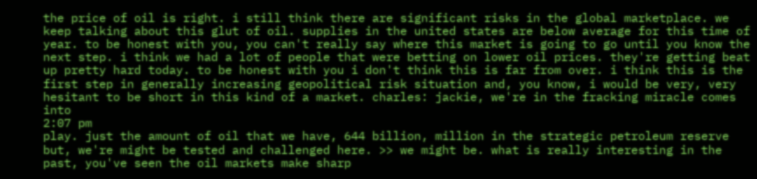the price of oil is right. i still think there are significant risks in the global marketplace. we keep talking about this glut of oil. supplies in the united states are below average for this time of year. to be honest with you, you can't really say where this market is going to go until you know the next step. i think we had a lot of people that were betting on lower oil prices. they're getting beat up pretty hard today. to be honest with you i don't think this is far from over. i think this is the first step in generally increasing geopolitical risk situation and, you know, i would be very, very hesitant to be short in this kind of a market. charles: jackie, we're in the fracking miracle comes into
2:07 pm
play. just the amount of oil that we have, 644 billion, million in the strategic petroleum reserve but, we're might be tested and challenged here. >> we might be. what is really interesting in the past, you've seen the oil markets make sharp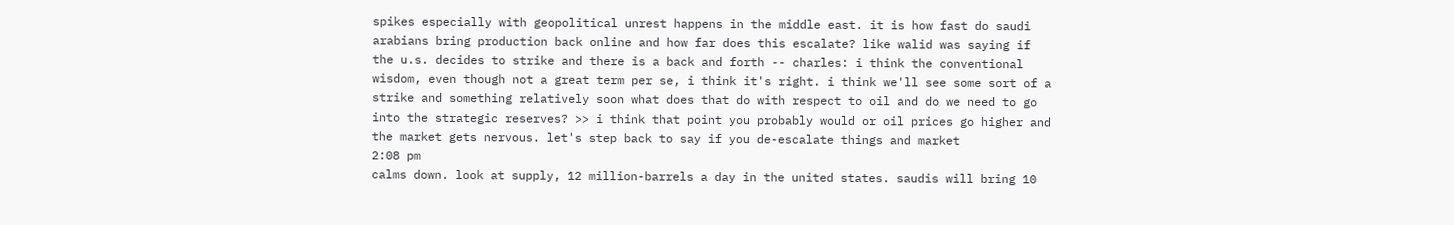spikes especially with geopolitical unrest happens in the middle east. it is how fast do saudi arabians bring production back online and how far does this escalate? like walid was saying if the u.s. decides to strike and there is a back and forth -- charles: i think the conventional wisdom, even though not a great term per se, i think it's right. i think we'll see some sort of a strike and something relatively soon what does that do with respect to oil and do we need to go into the strategic reserves? >> i think that point you probably would or oil prices go higher and the market gets nervous. let's step back to say if you de-escalate things and market
2:08 pm
calms down. look at supply, 12 million-barrels a day in the united states. saudis will bring 10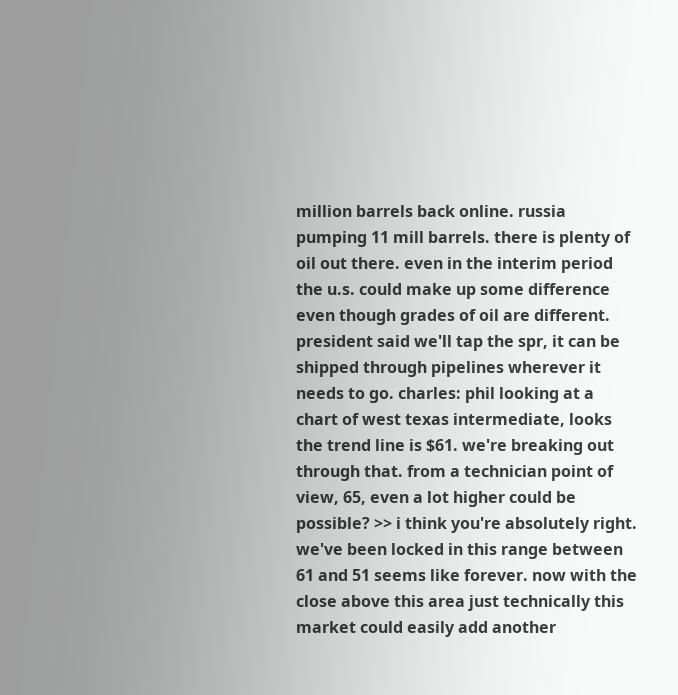million barrels back online. russia pumping 11 mill barrels. there is plenty of oil out there. even in the interim period the u.s. could make up some difference even though grades of oil are different. president said we'll tap the spr, it can be shipped through pipelines wherever it needs to go. charles: phil looking at a chart of west texas intermediate, looks the trend line is $61. we're breaking out through that. from a technician point of view, 65, even a lot higher could be possible? >> i think you're absolutely right. we've been locked in this range between 61 and 51 seems like forever. now with the close above this area just technically this market could easily add another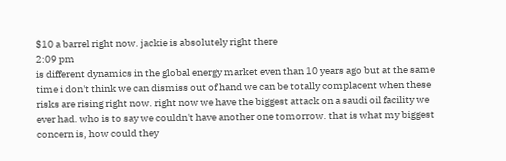$10 a barrel right now. jackie is absolutely right there
2:09 pm
is different dynamics in the global energy market even than 10 years ago but at the same time i don't think we can dismiss out of hand we can be totally complacent when these risks are rising right now. right now we have the biggest attack on a saudi oil facility we ever had. who is to say we couldn't have another one tomorrow. that is what my biggest concern is, how could they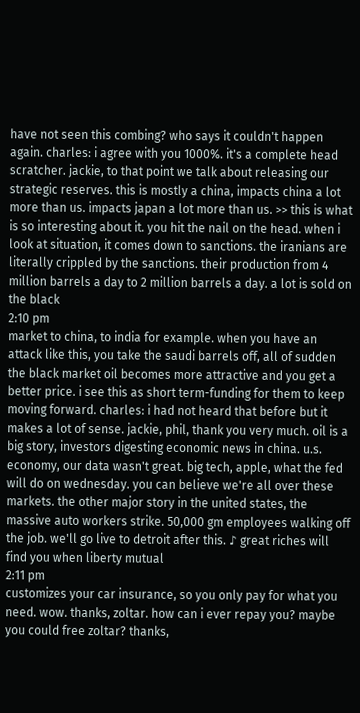have not seen this combing? who says it couldn't happen again. charles: i agree with you 1000%. it's a complete head scratcher. jackie, to that point we talk about releasing our strategic reserves. this is mostly a china, impacts china a lot more than us. impacts japan a lot more than us. >> this is what is so interesting about it. you hit the nail on the head. when i look at situation, it comes down to sanctions. the iranians are literally crippled by the sanctions. their production from 4 million barrels a day to 2 million barrels a day. a lot is sold on the black
2:10 pm
market to china, to india for example. when you have an attack like this, you take the saudi barrels off, all of sudden the black market oil becomes more attractive and you get a better price. i see this as short term-funding for them to keep moving forward. charles: i had not heard that before but it makes a lot of sense. jackie, phil, thank you very much. oil is a big story, investors digesting economic news in china. u.s. economy, our data wasn't great. big tech, apple, what the fed will do on wednesday. you can believe we're all over these markets. the other major story in the united states, the massive auto workers strike. 50,000 gm employees walking off the job. we'll go live to detroit after this. ♪ great riches will find you when liberty mutual
2:11 pm
customizes your car insurance, so you only pay for what you need. wow. thanks, zoltar. how can i ever repay you? maybe you could free zoltar? thanks,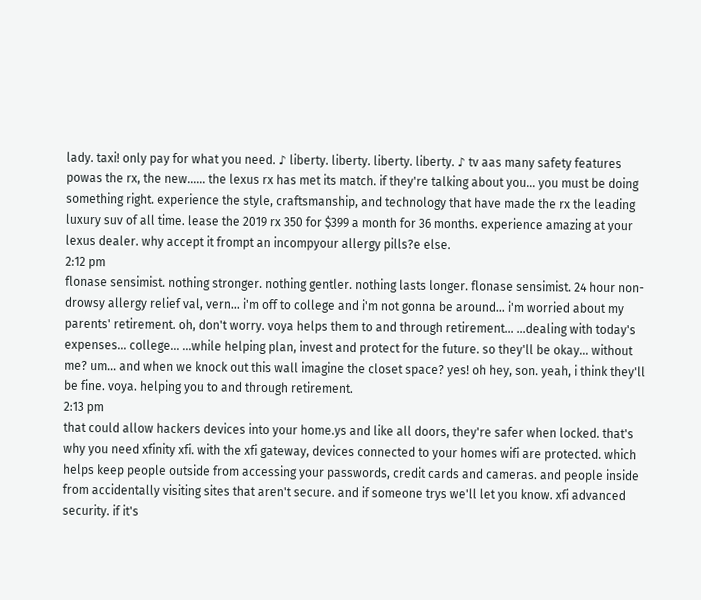lady. taxi! only pay for what you need. ♪ liberty. liberty. liberty. liberty. ♪ tv aas many safety features powas the rx, the new...... the lexus rx has met its match. if they're talking about you... you must be doing something right. experience the style, craftsmanship, and technology that have made the rx the leading luxury suv of all time. lease the 2019 rx 350 for $399 a month for 36 months. experience amazing at your lexus dealer. why accept it frompt an incompyour allergy pills?e else.
2:12 pm
flonase sensimist. nothing stronger. nothing gentler. nothing lasts longer. flonase sensimist. 24 hour non-drowsy allergy relief val, vern... i'm off to college and i'm not gonna be around... i'm worried about my parents' retirement. oh, don't worry. voya helps them to and through retirement... ...dealing with today's expenses... college... ...while helping plan, invest and protect for the future. so they'll be okay... without me? um... and when we knock out this wall imagine the closet space? yes! oh hey, son. yeah, i think they'll be fine. voya. helping you to and through retirement.
2:13 pm
that could allow hackers devices into your home.ys and like all doors, they're safer when locked. that's why you need xfinity xfi. with the xfi gateway, devices connected to your homes wifi are protected. which helps keep people outside from accessing your passwords, credit cards and cameras. and people inside from accidentally visiting sites that aren't secure. and if someone trys we'll let you know. xfi advanced security. if it's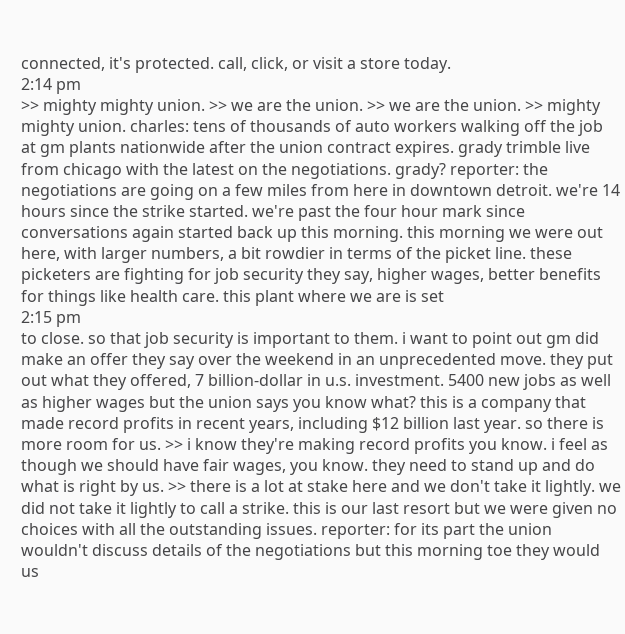connected, it's protected. call, click, or visit a store today.
2:14 pm
>> mighty mighty union. >> we are the union. >> we are the union. >> mighty mighty union. charles: tens of thousands of auto workers walking off the job at gm plants nationwide after the union contract expires. grady trimble live from chicago with the latest on the negotiations. grady? reporter: the negotiations are going on a few miles from here in downtown detroit. we're 14 hours since the strike started. we're past the four hour mark since conversations again started back up this morning. this morning we were out here, with larger numbers, a bit rowdier in terms of the picket line. these picketers are fighting for job security they say, higher wages, better benefits for things like health care. this plant where we are is set
2:15 pm
to close. so that job security is important to them. i want to point out gm did make an offer they say over the weekend in an unprecedented move. they put out what they offered, 7 billion-dollar in u.s. investment. 5400 new jobs as well as higher wages but the union says you know what? this is a company that made record profits in recent years, including $12 billion last year. so there is more room for us. >> i know they're making record profits you know. i feel as though we should have fair wages, you know. they need to stand up and do what is right by us. >> there is a lot at stake here and we don't take it lightly. we did not take it lightly to call a strike. this is our last resort but we were given no choices with all the outstanding issues. reporter: for its part the union wouldn't discuss details of the negotiations but this morning toe they would us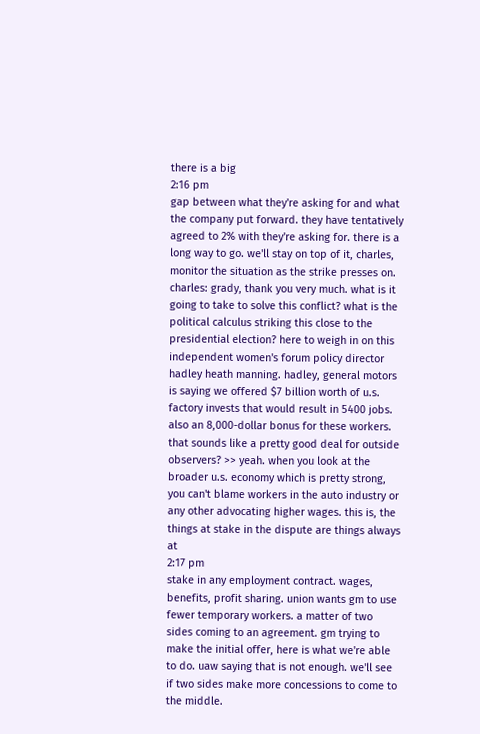there is a big
2:16 pm
gap between what they're asking for and what the company put forward. they have tentatively agreed to 2% with they're asking for. there is a long way to go. we'll stay on top of it, charles, monitor the situation as the strike presses on. charles: grady, thank you very much. what is it going to take to solve this conflict? what is the political calculus striking this close to the presidential election? here to weigh in on this independent women's forum policy director hadley heath manning. hadley, general motors is saying we offered $7 billion worth of u.s. factory invests that would result in 5400 jobs. also an 8,000-dollar bonus for these workers. that sounds like a pretty good deal for outside observers? >> yeah. when you look at the broader u.s. economy which is pretty strong, you can't blame workers in the auto industry or any other advocating higher wages. this is, the things at stake in the dispute are things always at
2:17 pm
stake in any employment contract. wages, benefits, profit sharing. union wants gm to use fewer temporary workers. a matter of two sides coming to an agreement. gm trying to make the initial offer, here is what we're able to do. uaw saying that is not enough. we'll see if two sides make more concessions to come to the middle.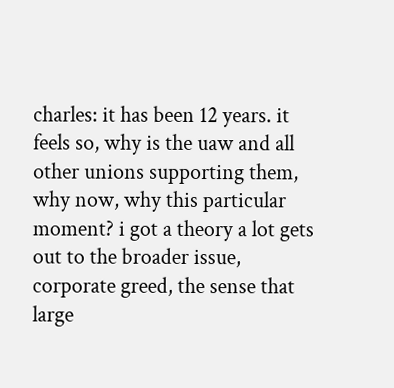charles: it has been 12 years. it feels so, why is the uaw and all other unions supporting them, why now, why this particular moment? i got a theory a lot gets out to the broader issue, corporate greed, the sense that large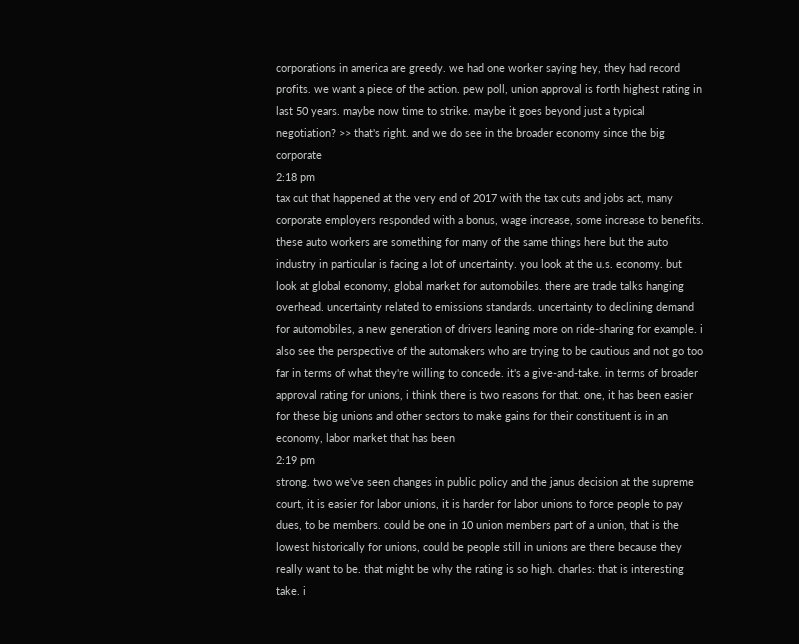corporations in america are greedy. we had one worker saying hey, they had record profits. we want a piece of the action. pew poll, union approval is forth highest rating in last 50 years. maybe now time to strike. maybe it goes beyond just a typical negotiation? >> that's right. and we do see in the broader economy since the big corporate
2:18 pm
tax cut that happened at the very end of 2017 with the tax cuts and jobs act, many corporate employers responded with a bonus, wage increase, some increase to benefits. these auto workers are something for many of the same things here but the auto industry in particular is facing a lot of uncertainty. you look at the u.s. economy. but look at global economy, global market for automobiles. there are trade talks hanging overhead. uncertainty related to emissions standards. uncertainty to declining demand for automobiles, a new generation of drivers leaning more on ride-sharing for example. i also see the perspective of the automakers who are trying to be cautious and not go too far in terms of what they're willing to concede. it's a give-and-take. in terms of broader approval rating for unions, i think there is two reasons for that. one, it has been easier for these big unions and other sectors to make gains for their constituent is in an economy, labor market that has been
2:19 pm
strong. two we've seen changes in public policy and the janus decision at the supreme court, it is easier for labor unions, it is harder for labor unions to force people to pay dues, to be members. could be one in 10 union members part of a union, that is the lowest historically for unions, could be people still in unions are there because they really want to be. that might be why the rating is so high. charles: that is interesting take. i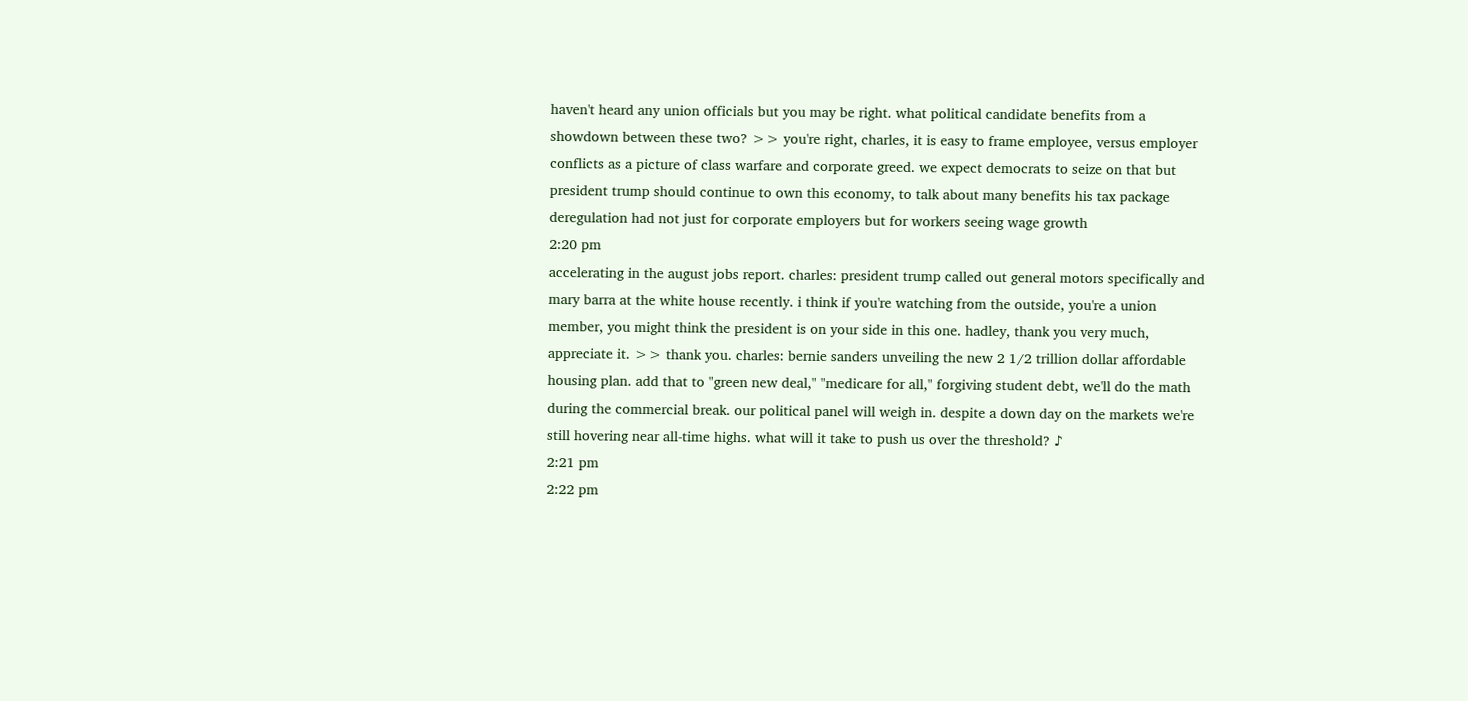haven't heard any union officials but you may be right. what political candidate benefits from a showdown between these two? >> you're right, charles, it is easy to frame employee, versus employer conflicts as a picture of class warfare and corporate greed. we expect democrats to seize on that but president trump should continue to own this economy, to talk about many benefits his tax package deregulation had not just for corporate employers but for workers seeing wage growth
2:20 pm
accelerating in the august jobs report. charles: president trump called out general motors specifically and mary barra at the white house recently. i think if you're watching from the outside, you're a union member, you might think the president is on your side in this one. hadley, thank you very much, appreciate it. >> thank you. charles: bernie sanders unveiling the new 2 1/2 trillion dollar affordable housing plan. add that to "green new deal," "medicare for all," forgiving student debt, we'll do the math during the commercial break. our political panel will weigh in. despite a down day on the markets we're still hovering near all-time highs. what will it take to push us over the threshold? ♪
2:21 pm
2:22 pm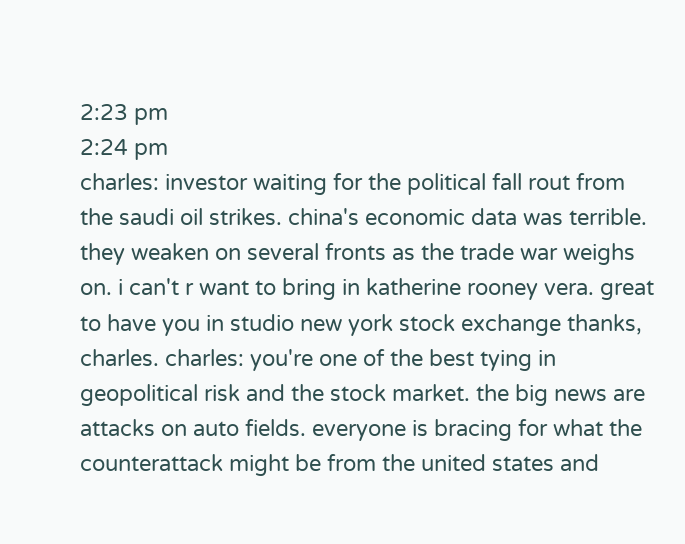2:23 pm
2:24 pm
charles: investor waiting for the political fall rout from the saudi oil strikes. china's economic data was terrible. they weaken on several fronts as the trade war weighs on. i can't r want to bring in katherine rooney vera. great to have you in studio new york stock exchange thanks, charles. charles: you're one of the best tying in geopolitical risk and the stock market. the big news are attacks on auto fields. everyone is bracing for what the counterattack might be from the united states and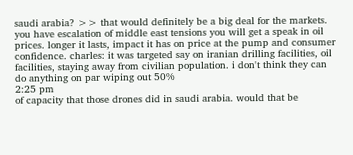saudi arabia? >> that would definitely be a big deal for the markets. you have escalation of middle east tensions you will get a speak in oil prices. longer it lasts, impact it has on price at the pump and consumer confidence. charles: it was targeted say on iranian drilling facilities, oil facilities, staying away from civilian population. i don't think they can do anything on par wiping out 50%
2:25 pm
of capacity that those drones did in saudi arabia. would that be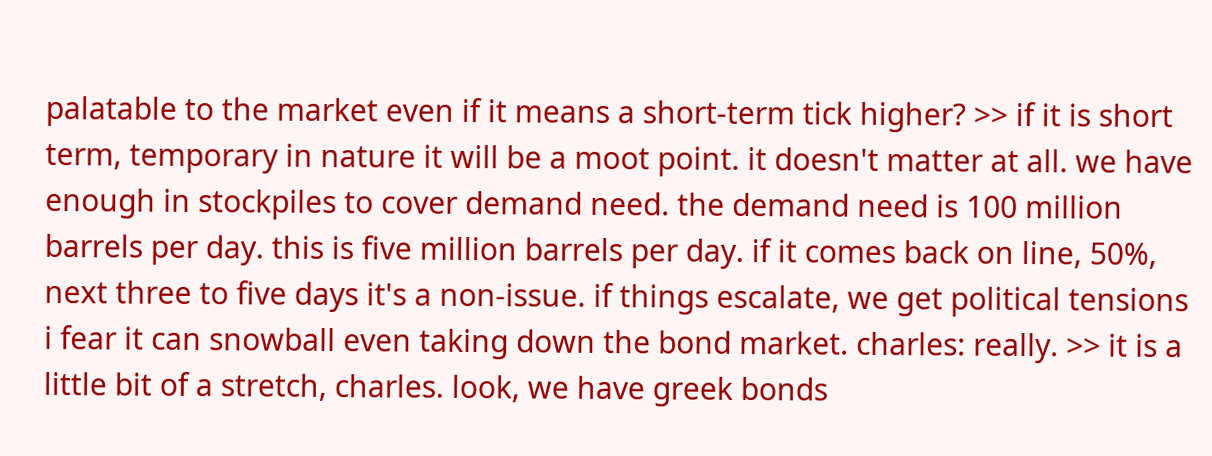palatable to the market even if it means a short-term tick higher? >> if it is short term, temporary in nature it will be a moot point. it doesn't matter at all. we have enough in stockpiles to cover demand need. the demand need is 100 million barrels per day. this is five million barrels per day. if it comes back on line, 50%, next three to five days it's a non-issue. if things escalate, we get political tensions i fear it can snowball even taking down the bond market. charles: really. >> it is a little bit of a stretch, charles. look, we have greek bonds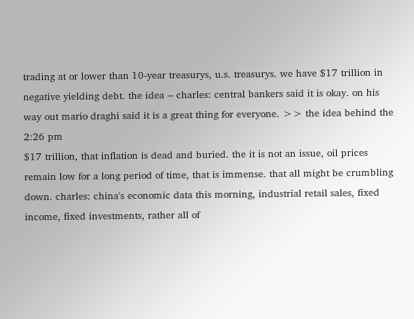trading at or lower than 10-year treasurys, u.s. treasurys. we have $17 trillion in negative yielding debt. the idea -- charles: central bankers said it is okay. on his way out mario draghi said it is a great thing for everyone. >> the idea behind the
2:26 pm
$17 trillion, that inflation is dead and buried. the it is not an issue, oil prices remain low for a long period of time, that is immense. that all might be crumbling down. charles: china's economic data this morning, industrial retail sales, fixed income, fixed investments, rather all of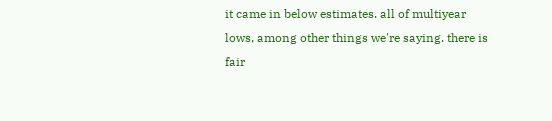it came in below estimates. all of multiyear lows, among other things we're saying. there is fair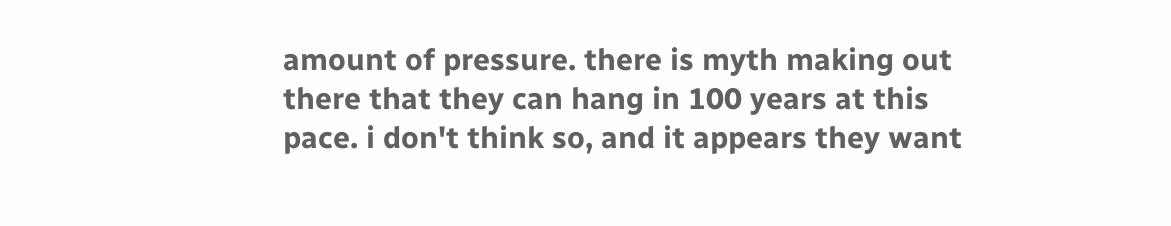amount of pressure. there is myth making out there that they can hang in 100 years at this pace. i don't think so, and it appears they want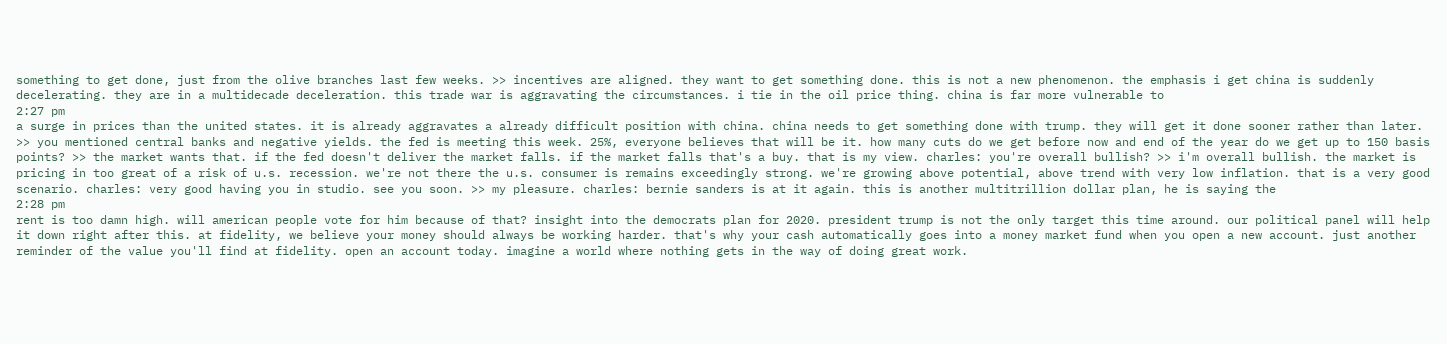something to get done, just from the olive branches last few weeks. >> incentives are aligned. they want to get something done. this is not a new phenomenon. the emphasis i get china is suddenly decelerating. they are in a multidecade deceleration. this trade war is aggravating the circumstances. i tie in the oil price thing. china is far more vulnerable to
2:27 pm
a surge in prices than the united states. it is already aggravates a already difficult position with china. china needs to get something done with trump. they will get it done sooner rather than later. >> you mentioned central banks and negative yields. the fed is meeting this week. 25%, everyone believes that will be it. how many cuts do we get before now and end of the year do we get up to 150 basis points? >> the market wants that. if the fed doesn't deliver the market falls. if the market falls that's a buy. that is my view. charles: you're overall bullish? >> i'm overall bullish. the market is pricing in too great of a risk of u.s. recession. we're not there the u.s. consumer is remains exceedingly strong. we're growing above potential, above trend with very low inflation. that is a very good scenario. charles: very good having you in studio. see you soon. >> my pleasure. charles: bernie sanders is at it again. this is another multitrillion dollar plan, he is saying the
2:28 pm
rent is too damn high. will american people vote for him because of that? insight into the democrats plan for 2020. president trump is not the only target this time around. our political panel will help it down right after this. at fidelity, we believe your money should always be working harder. that's why your cash automatically goes into a money market fund when you open a new account. just another reminder of the value you'll find at fidelity. open an account today. imagine a world where nothing gets in the way of doing great work.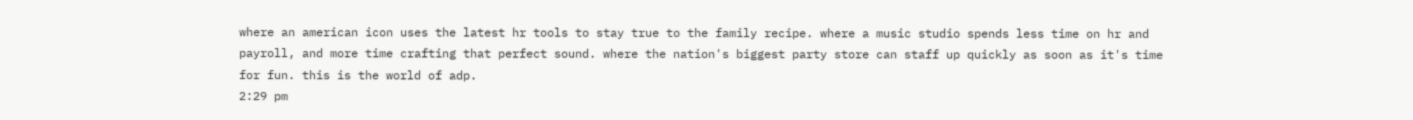where an american icon uses the latest hr tools to stay true to the family recipe. where a music studio spends less time on hr and payroll, and more time crafting that perfect sound. where the nation's biggest party store can staff up quickly as soon as it's time for fun. this is the world of adp.
2:29 pm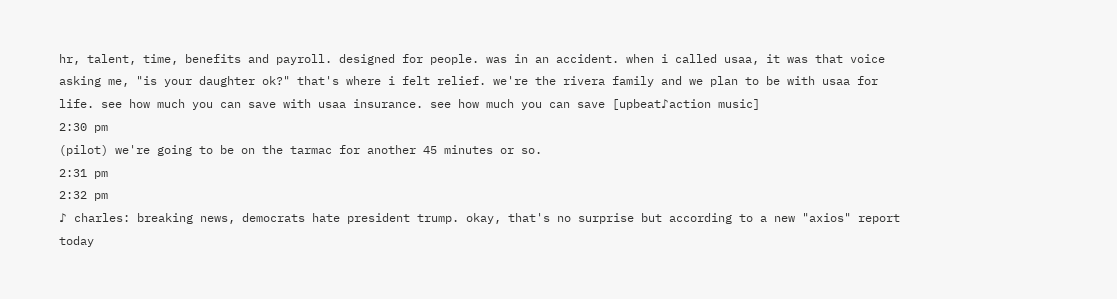hr, talent, time, benefits and payroll. designed for people. was in an accident. when i called usaa, it was that voice asking me, "is your daughter ok?" that's where i felt relief. we're the rivera family and we plan to be with usaa for life. see how much you can save with usaa insurance. see how much you can save [upbeat♪action music]
2:30 pm
(pilot) we're going to be on the tarmac for another 45 minutes or so.
2:31 pm
2:32 pm
♪ charles: breaking news, democrats hate president trump. okay, that's no surprise but according to a new "axios" report today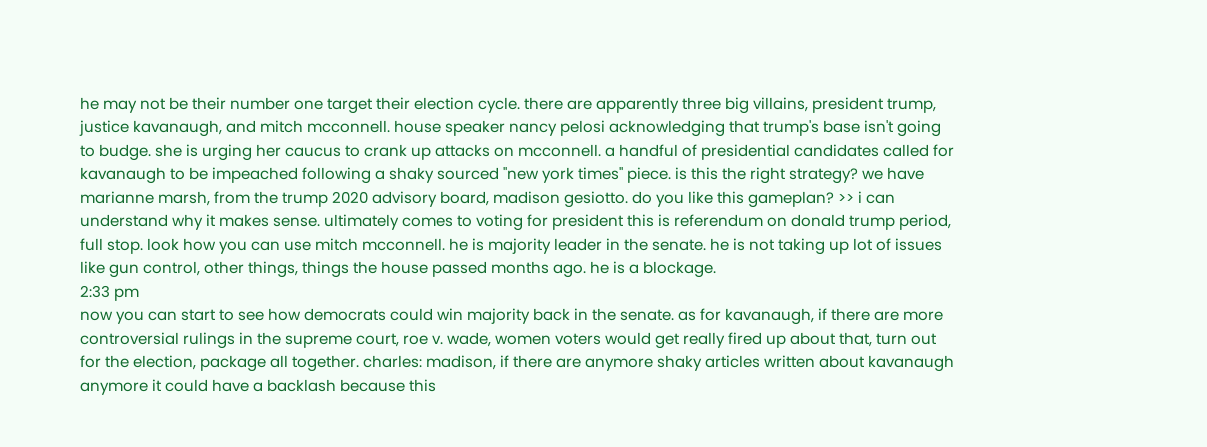he may not be their number one target their election cycle. there are apparently three big villains, president trump, justice kavanaugh, and mitch mcconnell. house speaker nancy pelosi acknowledging that trump's base isn't going to budge. she is urging her caucus to crank up attacks on mcconnell. a handful of presidential candidates called for kavanaugh to be impeached following a shaky sourced "new york times" piece. is this the right strategy? we have marianne marsh, from the trump 2020 advisory board, madison gesiotto. do you like this gameplan? >> i can understand why it makes sense. ultimately comes to voting for president this is referendum on donald trump period, full stop. look how you can use mitch mcconnell. he is majority leader in the senate. he is not taking up lot of issues like gun control, other things, things the house passed months ago. he is a blockage.
2:33 pm
now you can start to see how democrats could win majority back in the senate. as for kavanaugh, if there are more controversial rulings in the supreme court, roe v. wade, women voters would get really fired up about that, turn out for the election, package all together. charles: madison, if there are anymore shaky articles written about kavanaugh anymore it could have a backlash because this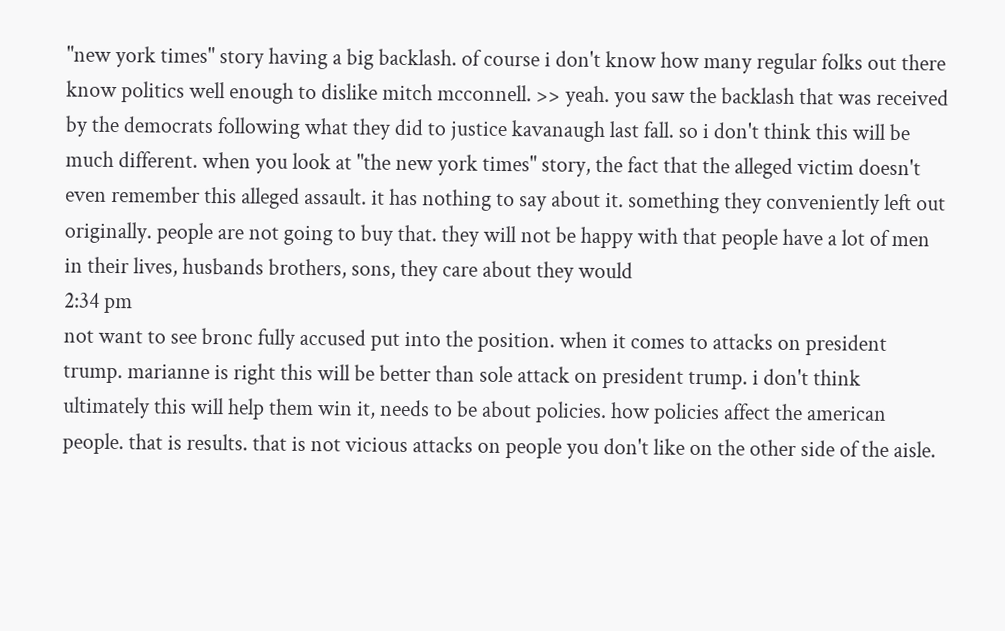"new york times" story having a big backlash. of course i don't know how many regular folks out there know politics well enough to dislike mitch mcconnell. >> yeah. you saw the backlash that was received by the democrats following what they did to justice kavanaugh last fall. so i don't think this will be much different. when you look at "the new york times" story, the fact that the alleged victim doesn't even remember this alleged assault. it has nothing to say about it. something they conveniently left out originally. people are not going to buy that. they will not be happy with that people have a lot of men in their lives, husbands brothers, sons, they care about they would
2:34 pm
not want to see bronc fully accused put into the position. when it comes to attacks on president trump. marianne is right this will be better than sole attack on president trump. i don't think ultimately this will help them win it, needs to be about policies. how policies affect the american people. that is results. that is not vicious attacks on people you don't like on the other side of the aisle.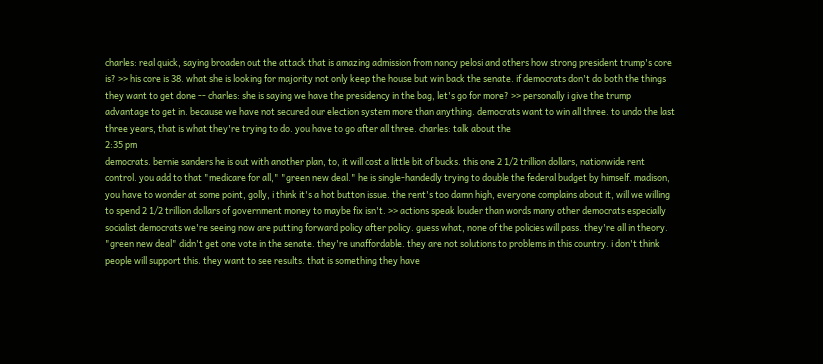charles: real quick, saying broaden out the attack that is amazing admission from nancy pelosi and others how strong president trump's core is? >> his core is 38. what she is looking for majority not only keep the house but win back the senate. if democrats don't do both the things they want to get done -- charles: she is saying we have the presidency in the bag, let's go for more? >> personally i give the trump advantage to get in. because we have not secured our election system more than anything. democrats want to win all three. to undo the last three years, that is what they're trying to do. you have to go after all three. charles: talk about the
2:35 pm
democrats. bernie sanders he is out with another plan, to, it will cost a little bit of bucks. this one 2 1/2 trillion dollars, nationwide rent control. you add to that "medicare for all," "green new deal." he is single-handedly trying to double the federal budget by himself. madison, you have to wonder at some point, golly, i think it's a hot button issue. the rent's too damn high, everyone complains about it, will we willing to spend 2 1/2 trillion dollars of government money to maybe fix isn't. >> actions speak louder than words many other democrats especially socialist democrats we're seeing now are putting forward policy after policy. guess what, none of the policies will pass. they're all in theory. "green new deal" didn't get one vote in the senate. they're unaffordable. they are not solutions to problems in this country. i don't think people will support this. they want to see results. that is something they have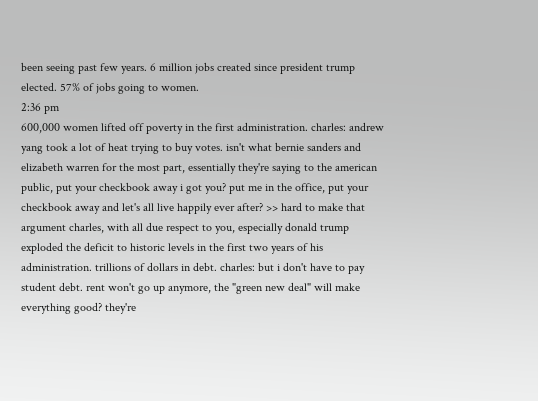been seeing past few years. 6 million jobs created since president trump elected. 57% of jobs going to women.
2:36 pm
600,000 women lifted off poverty in the first administration. charles: andrew yang took a lot of heat trying to buy votes. isn't what bernie sanders and elizabeth warren for the most part, essentially they're saying to the american public, put your checkbook away i got you? put me in the office, put your checkbook away and let's all live happily ever after? >> hard to make that argument charles, with all due respect to you, especially donald trump exploded the deficit to historic levels in the first two years of his administration. trillions of dollars in debt. charles: but i don't have to pay student debt. rent won't go up anymore, the "green new deal" will make everything good? they're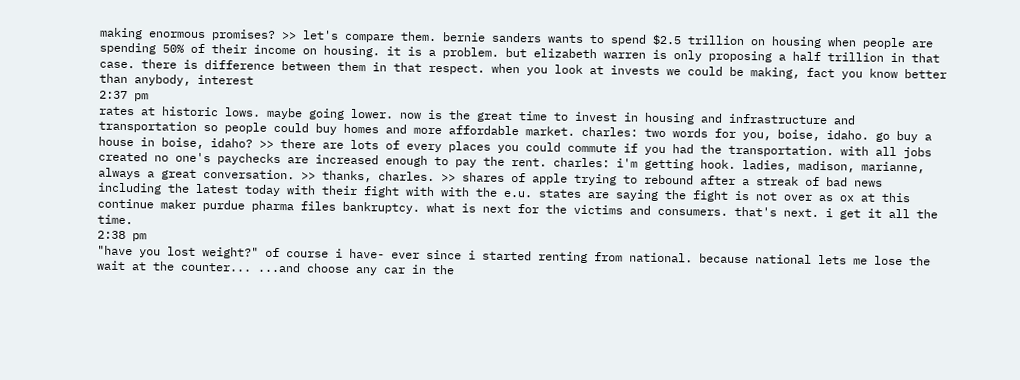making enormous promises? >> let's compare them. bernie sanders wants to spend $2.5 trillion on housing when people are spending 50% of their income on housing. it is a problem. but elizabeth warren is only proposing a half trillion in that case. there is difference between them in that respect. when you look at invests we could be making, fact you know better than anybody, interest
2:37 pm
rates at historic lows. maybe going lower. now is the great time to invest in housing and infrastructure and transportation so people could buy homes and more affordable market. charles: two words for you, boise, idaho. go buy a house in boise, idaho? >> there are lots of every places you could commute if you had the transportation. with all jobs created no one's paychecks are increased enough to pay the rent. charles: i'm getting hook. ladies, madison, marianne, always a great conversation. >> thanks, charles. >> shares of apple trying to rebound after a streak of bad news including the latest today with their fight with with the e.u. states are saying the fight is not over as ox at this continue maker purdue pharma files bankruptcy. what is next for the victims and consumers. that's next. i get it all the time.
2:38 pm
"have you lost weight?" of course i have- ever since i started renting from national. because national lets me lose the wait at the counter... ...and choose any car in the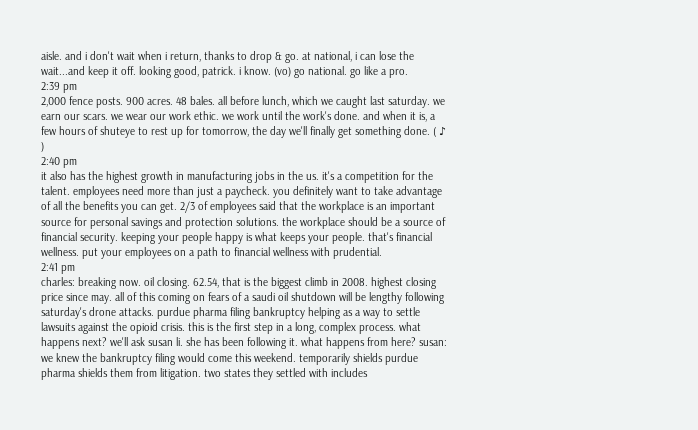aisle. and i don't wait when i return, thanks to drop & go. at national, i can lose the wait...and keep it off. looking good, patrick. i know. (vo) go national. go like a pro.
2:39 pm
2,000 fence posts. 900 acres. 48 bales. all before lunch, which we caught last saturday. we earn our scars. we wear our work ethic. we work until the work's done. and when it is, a few hours of shuteye to rest up for tomorrow, the day we'll finally get something done. ( ♪ )
2:40 pm
it also has the highest growth in manufacturing jobs in the us. it's a competition for the talent. employees need more than just a paycheck. you definitely want to take advantage of all the benefits you can get. 2/3 of employees said that the workplace is an important source for personal savings and protection solutions. the workplace should be a source of financial security. keeping your people happy is what keeps your people. that's financial wellness. put your employees on a path to financial wellness with prudential.
2:41 pm
charles: breaking now. oil closing. 62.54, that is the biggest climb in 2008. highest closing price since may. all of this coming on fears of a saudi oil shutdown will be lengthy following saturday's drone attacks. purdue pharma filing bankruptcy helping as a way to settle lawsuits against the opioid crisis. this is the first step in a long, complex process. what happens next? we'll ask susan li. she has been following it. what happens from here? susan: we knew the bankruptcy filing would come this weekend. temporarily shields purdue pharma shields them from litigation. two states they settled with includes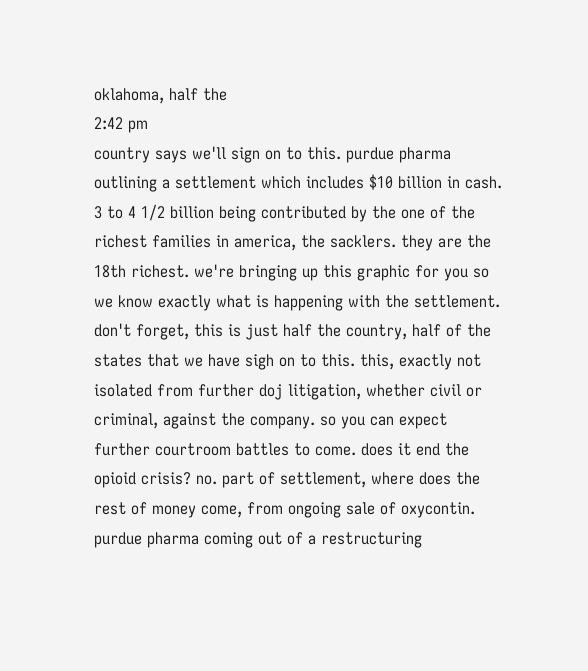oklahoma, half the
2:42 pm
country says we'll sign on to this. purdue pharma outlining a settlement which includes $10 billion in cash. 3 to 4 1/2 billion being contributed by the one of the richest families in america, the sacklers. they are the 18th richest. we're bringing up this graphic for you so we know exactly what is happening with the settlement. don't forget, this is just half the country, half of the states that we have sigh on to this. this, exactly not isolated from further doj litigation, whether civil or criminal, against the company. so you can expect further courtroom battles to come. does it end the opioid crisis? no. part of settlement, where does the rest of money come, from ongoing sale of oxycontin. purdue pharma coming out of a restructuring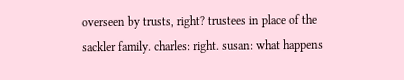overseen by trusts, right? trustees in place of the sackler family. charles: right. susan: what happens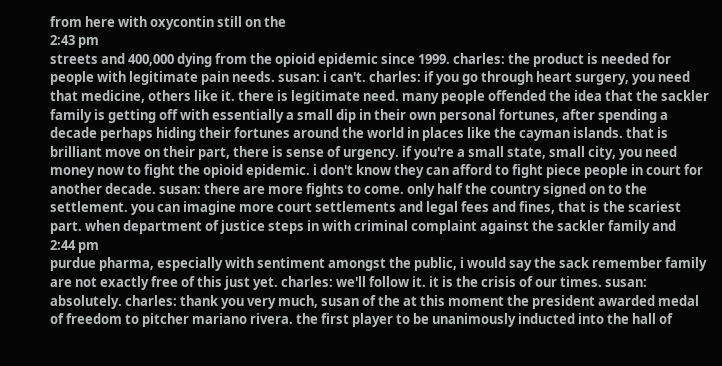from here with oxycontin still on the
2:43 pm
streets and 400,000 dying from the opioid epidemic since 1999. charles: the product is needed for people with legitimate pain needs. susan: i can't. charles: if you go through heart surgery, you need that medicine, others like it. there is legitimate need. many people offended the idea that the sackler family is getting off with essentially a small dip in their own personal fortunes, after spending a decade perhaps hiding their fortunes around the world in places like the cayman islands. that is brilliant move on their part, there is sense of urgency. if you're a small state, small city, you need money now to fight the opioid epidemic. i don't know they can afford to fight piece people in court for another decade. susan: there are more fights to come. only half the country signed on to the settlement. you can imagine more court settlements and legal fees and fines, that is the scariest part. when department of justice steps in with criminal complaint against the sackler family and
2:44 pm
purdue pharma, especially with sentiment amongst the public, i would say the sack remember family are not exactly free of this just yet. charles: we'll follow it. it is the crisis of our times. susan: absolutely. charles: thank you very much, susan of the at this moment the president awarded medal of freedom to pitcher mariano rivera. the first player to be unanimously inducted into the hall of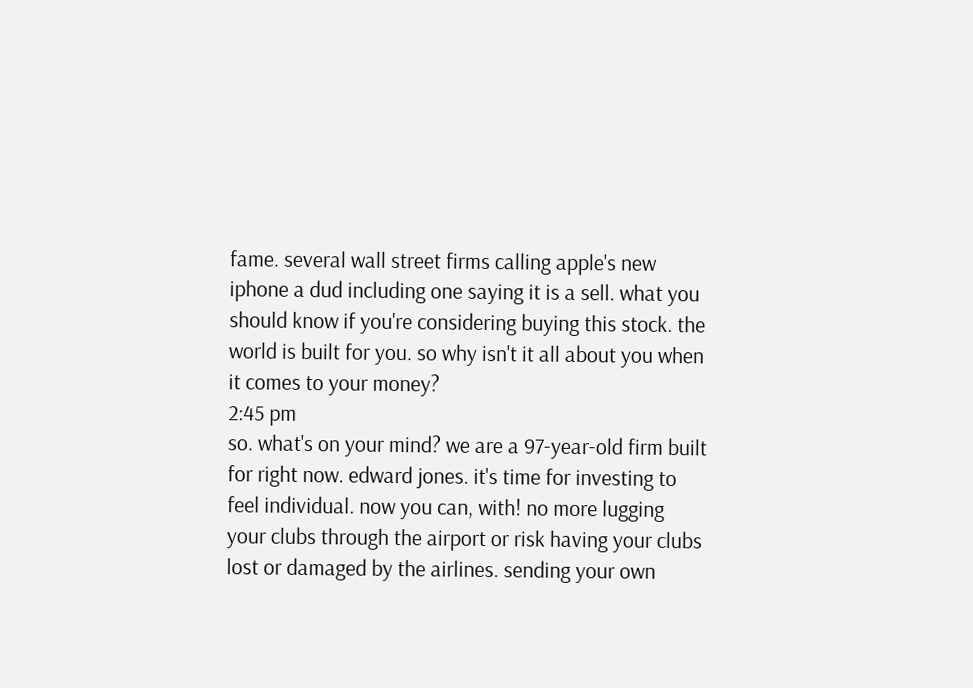fame. several wall street firms calling apple's new iphone a dud including one saying it is a sell. what you should know if you're considering buying this stock. the world is built for you. so why isn't it all about you when it comes to your money?
2:45 pm
so. what's on your mind? we are a 97-year-old firm built for right now. edward jones. it's time for investing to feel individual. now you can, with! no more lugging your clubs through the airport or risk having your clubs lost or damaged by the airlines. sending your own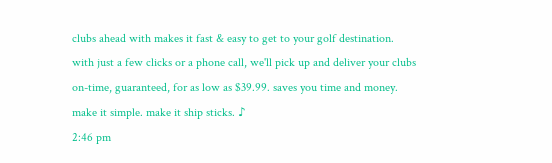clubs ahead with makes it fast & easy to get to your golf destination. with just a few clicks or a phone call, we'll pick up and deliver your clubs on-time, guaranteed, for as low as $39.99. saves you time and money. make it simple. make it ship sticks. ♪
2:46 pm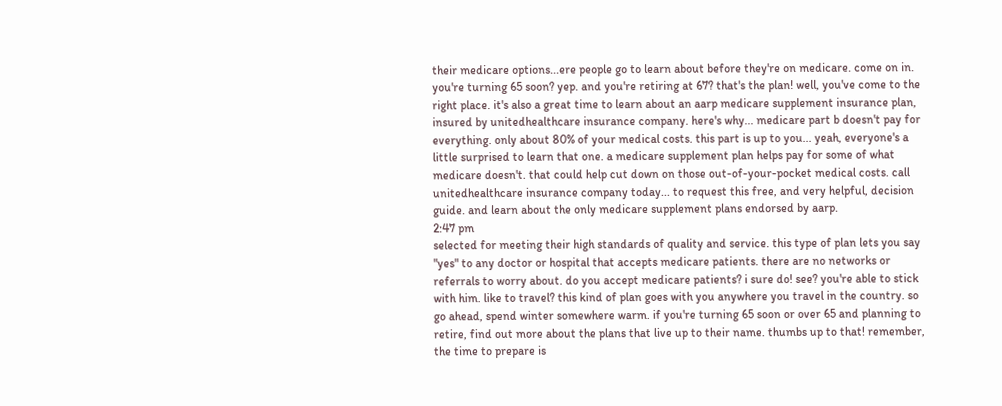their medicare options...ere people go to learn about before they're on medicare. come on in. you're turning 65 soon? yep. and you're retiring at 67? that's the plan! well, you've come to the right place. it's also a great time to learn about an aarp medicare supplement insurance plan, insured by unitedhealthcare insurance company. here's why... medicare part b doesn't pay for everything. only about 80% of your medical costs. this part is up to you... yeah, everyone's a little surprised to learn that one. a medicare supplement plan helps pay for some of what medicare doesn't. that could help cut down on those out-of-your-pocket medical costs. call unitedhealthcare insurance company today... to request this free, and very helpful, decision guide. and learn about the only medicare supplement plans endorsed by aarp.
2:47 pm
selected for meeting their high standards of quality and service. this type of plan lets you say "yes" to any doctor or hospital that accepts medicare patients. there are no networks or referrals to worry about. do you accept medicare patients? i sure do! see? you're able to stick with him. like to travel? this kind of plan goes with you anywhere you travel in the country. so go ahead, spend winter somewhere warm. if you're turning 65 soon or over 65 and planning to retire, find out more about the plans that live up to their name. thumbs up to that! remember, the time to prepare is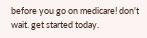before you go on medicare! don't wait. get started today.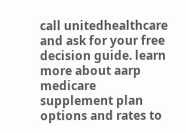call unitedhealthcare and ask for your free decision guide. learn more about aarp medicare supplement plan options and rates to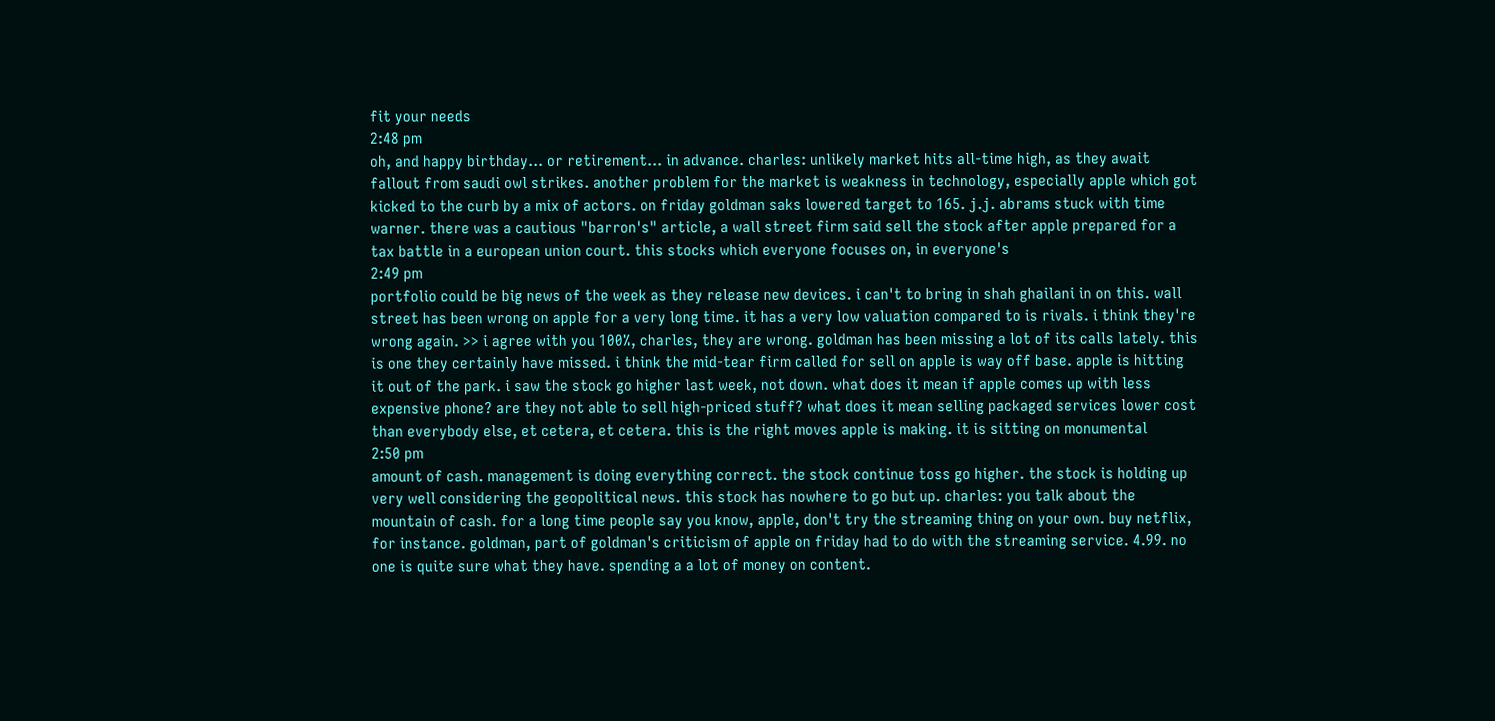fit your needs
2:48 pm
oh, and happy birthday... or retirement... in advance. charles: unlikely market hits all-time high, as they await fallout from saudi owl strikes. another problem for the market is weakness in technology, especially apple which got kicked to the curb by a mix of actors. on friday goldman saks lowered target to 165. j.j. abrams stuck with time warner. there was a cautious "barron's" article, a wall street firm said sell the stock after apple prepared for a tax battle in a european union court. this stocks which everyone focuses on, in everyone's
2:49 pm
portfolio could be big news of the week as they release new devices. i can't to bring in shah ghailani in on this. wall street has been wrong on apple for a very long time. it has a very low valuation compared to is rivals. i think they're wrong again. >> i agree with you 100%, charles, they are wrong. goldman has been missing a lot of its calls lately. this is one they certainly have missed. i think the mid-tear firm called for sell on apple is way off base. apple is hitting it out of the park. i saw the stock go higher last week, not down. what does it mean if apple comes up with less expensive phone? are they not able to sell high-priced stuff? what does it mean selling packaged services lower cost than everybody else, et cetera, et cetera. this is the right moves apple is making. it is sitting on monumental
2:50 pm
amount of cash. management is doing everything correct. the stock continue toss go higher. the stock is holding up very well considering the geopolitical news. this stock has nowhere to go but up. charles: you talk about the mountain of cash. for a long time people say you know, apple, don't try the streaming thing on your own. buy netflix, for instance. goldman, part of goldman's criticism of apple on friday had to do with the streaming service. 4.99. no one is quite sure what they have. spending a a lot of money on content.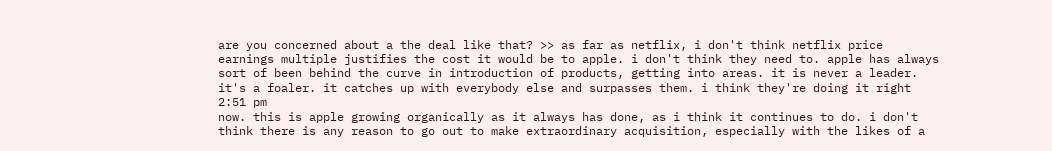are you concerned about a the deal like that? >> as far as netflix, i don't think netflix price earnings multiple justifies the cost it would be to apple. i don't think they need to. apple has always sort of been behind the curve in introduction of products, getting into areas. it is never a leader. it's a foaler. it catches up with everybody else and surpasses them. i think they're doing it right
2:51 pm
now. this is apple growing organically as it always has done, as i think it continues to do. i don't think there is any reason to go out to make extraordinary acquisition, especially with the likes of a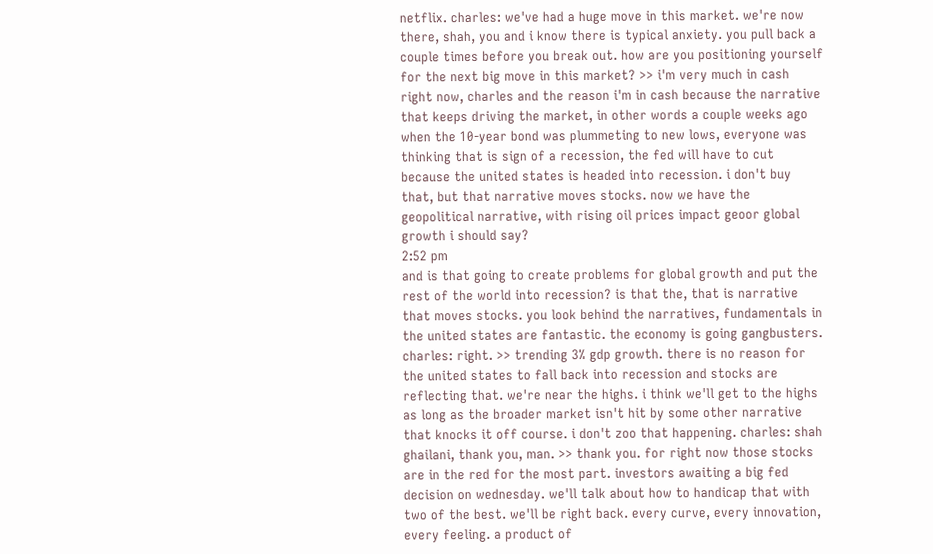netflix. charles: we've had a huge move in this market. we're now there, shah, you and i know there is typical anxiety. you pull back a couple times before you break out. how are you positioning yourself for the next big move in this market? >> i'm very much in cash right now, charles and the reason i'm in cash because the narrative that keeps driving the market, in other words a couple weeks ago when the 10-year bond was plummeting to new lows, everyone was thinking that is sign of a recession, the fed will have to cut because the united states is headed into recession. i don't buy that, but that narrative moves stocks. now we have the geopolitical narrative, with rising oil prices impact geoor global growth i should say?
2:52 pm
and is that going to create problems for global growth and put the rest of the world into recession? is that the, that is narrative that moves stocks. you look behind the narratives, fundamentals in the united states are fantastic. the economy is going gangbusters. charles: right. >> trending 3% gdp growth. there is no reason for the united states to fall back into recession and stocks are reflecting that. we're near the highs. i think we'll get to the highs as long as the broader market isn't hit by some other narrative that knocks it off course. i don't zoo that happening. charles: shah ghailani, thank you, man. >> thank you. for right now those stocks are in the red for the most part. investors awaiting a big fed decision on wednesday. we'll talk about how to handicap that with two of the best. we'll be right back. every curve, every innovation, every feeling. a product of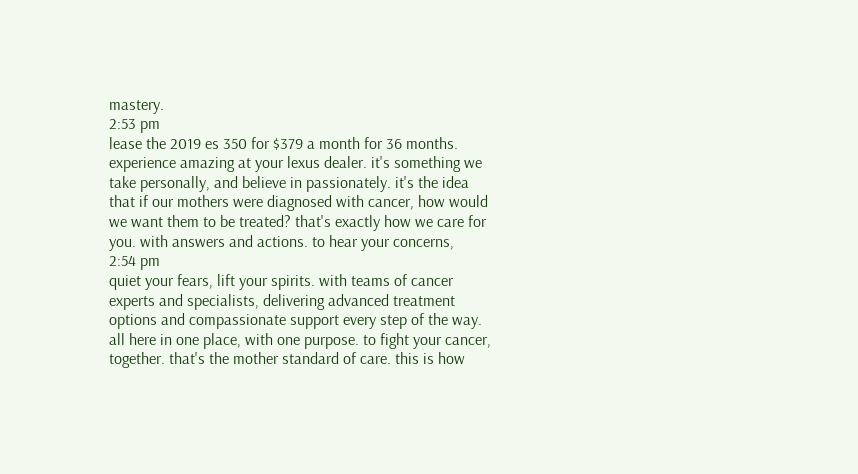mastery.
2:53 pm
lease the 2019 es 350 for $379 a month for 36 months. experience amazing at your lexus dealer. it's something we take personally, and believe in passionately. it's the idea that if our mothers were diagnosed with cancer, how would we want them to be treated? that's exactly how we care for you. with answers and actions. to hear your concerns,
2:54 pm
quiet your fears, lift your spirits. with teams of cancer experts and specialists, delivering advanced treatment options and compassionate support every step of the way. all here in one place, with one purpose. to fight your cancer, together. that's the mother standard of care. this is how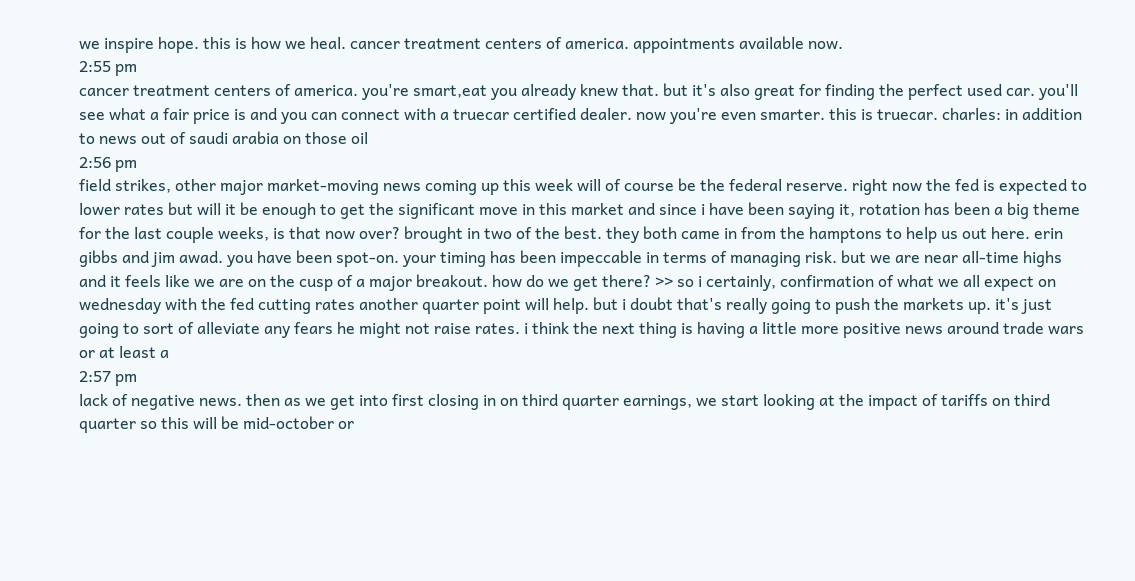we inspire hope. this is how we heal. cancer treatment centers of america. appointments available now.
2:55 pm
cancer treatment centers of america. you're smart,eat you already knew that. but it's also great for finding the perfect used car. you'll see what a fair price is and you can connect with a truecar certified dealer. now you're even smarter. this is truecar. charles: in addition to news out of saudi arabia on those oil
2:56 pm
field strikes, other major market-moving news coming up this week will of course be the federal reserve. right now the fed is expected to lower rates but will it be enough to get the significant move in this market and since i have been saying it, rotation has been a big theme for the last couple weeks, is that now over? brought in two of the best. they both came in from the hamptons to help us out here. erin gibbs and jim awad. you have been spot-on. your timing has been impeccable in terms of managing risk. but we are near all-time highs and it feels like we are on the cusp of a major breakout. how do we get there? >> so i certainly, confirmation of what we all expect on wednesday with the fed cutting rates another quarter point will help. but i doubt that's really going to push the markets up. it's just going to sort of alleviate any fears he might not raise rates. i think the next thing is having a little more positive news around trade wars or at least a
2:57 pm
lack of negative news. then as we get into first closing in on third quarter earnings, we start looking at the impact of tariffs on third quarter so this will be mid-october or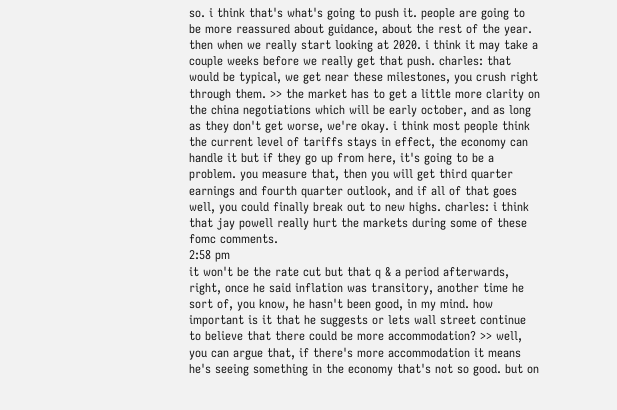so. i think that's what's going to push it. people are going to be more reassured about guidance, about the rest of the year. then when we really start looking at 2020. i think it may take a couple weeks before we really get that push. charles: that would be typical, we get near these milestones, you crush right through them. >> the market has to get a little more clarity on the china negotiations which will be early october, and as long as they don't get worse, we're okay. i think most people think the current level of tariffs stays in effect, the economy can handle it but if they go up from here, it's going to be a problem. you measure that, then you will get third quarter earnings and fourth quarter outlook, and if all of that goes well, you could finally break out to new highs. charles: i think that jay powell really hurt the markets during some of these fomc comments.
2:58 pm
it won't be the rate cut but that q & a period afterwards, right, once he said inflation was transitory, another time he sort of, you know, he hasn't been good, in my mind. how important is it that he suggests or lets wall street continue to believe that there could be more accommodation? >> well, you can argue that, if there's more accommodation it means he's seeing something in the economy that's not so good. but on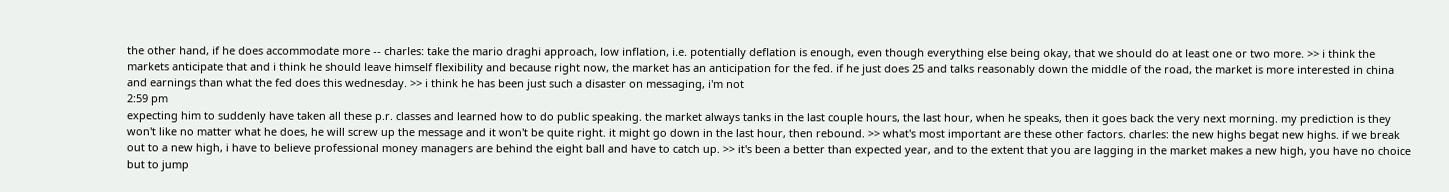the other hand, if he does accommodate more -- charles: take the mario draghi approach, low inflation, i.e. potentially deflation is enough, even though everything else being okay, that we should do at least one or two more. >> i think the markets anticipate that and i think he should leave himself flexibility and because right now, the market has an anticipation for the fed. if he just does 25 and talks reasonably down the middle of the road, the market is more interested in china and earnings than what the fed does this wednesday. >> i think he has been just such a disaster on messaging, i'm not
2:59 pm
expecting him to suddenly have taken all these p.r. classes and learned how to do public speaking. the market always tanks in the last couple hours, the last hour, when he speaks, then it goes back the very next morning. my prediction is they won't like no matter what he does, he will screw up the message and it won't be quite right. it might go down in the last hour, then rebound. >> what's most important are these other factors. charles: the new highs begat new highs. if we break out to a new high, i have to believe professional money managers are behind the eight ball and have to catch up. >> it's been a better than expected year, and to the extent that you are lagging in the market makes a new high, you have no choice but to jump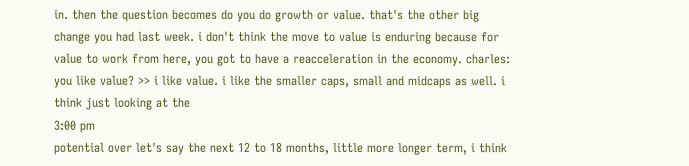in. then the question becomes do you do growth or value. that's the other big change you had last week. i don't think the move to value is enduring because for value to work from here, you got to have a reacceleration in the economy. charles: you like value? >> i like value. i like the smaller caps, small and midcaps as well. i think just looking at the
3:00 pm
potential over let's say the next 12 to 18 months, little more longer term, i think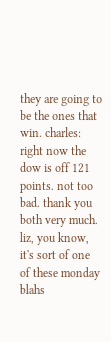they are going to be the ones that win. charles: right now the dow is off 121 points. not too bad. thank you both very much. liz, you know, it's sort of one of these monday blahs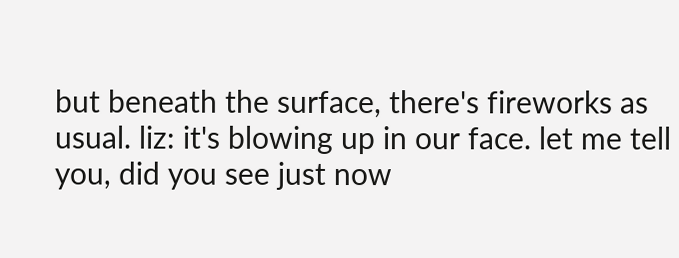but beneath the surface, there's fireworks as usual. liz: it's blowing up in our face. let me tell you, did you see just now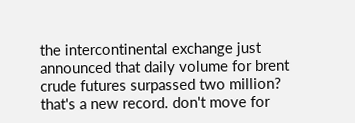the intercontinental exchange just announced that daily volume for brent crude futures surpassed two million? that's a new record. don't move for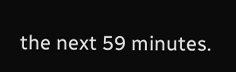the next 59 minutes.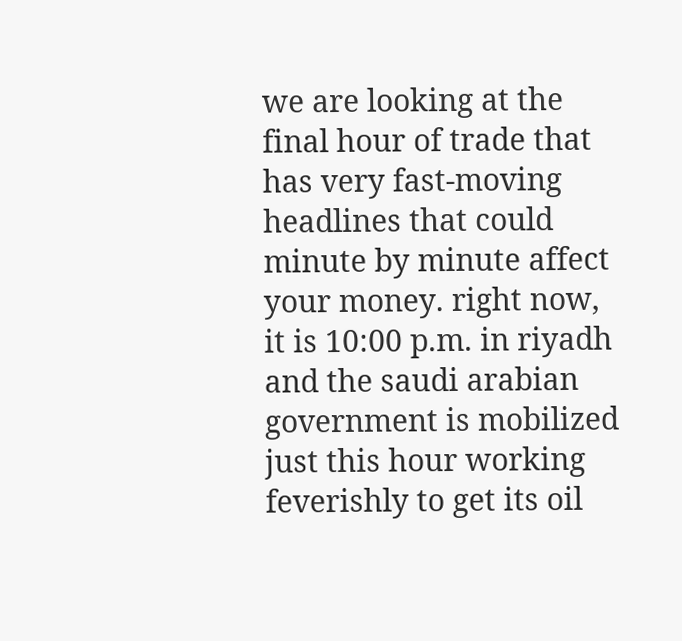we are looking at the final hour of trade that has very fast-moving headlines that could minute by minute affect your money. right now, it is 10:00 p.m. in riyadh and the saudi arabian government is mobilized just this hour working feverishly to get its oil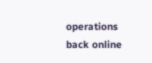operations back online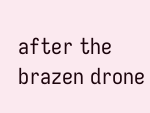after the brazen drone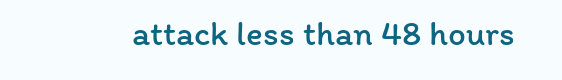attack less than 48 hours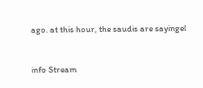ago. at this hour, the saudis are sayingel


info Stream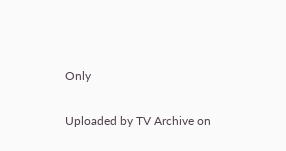Only

Uploaded by TV Archive on